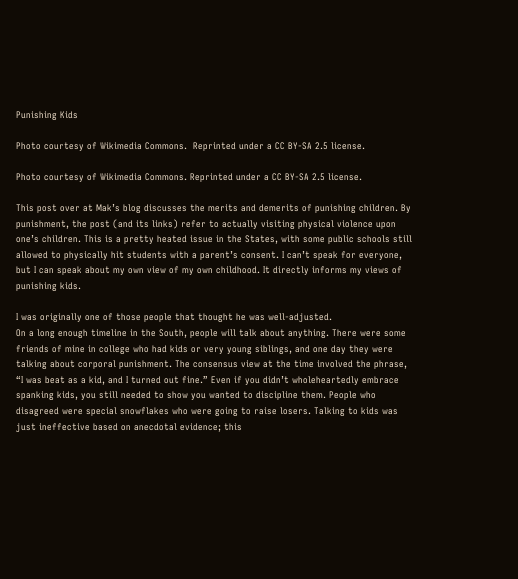Punishing Kids

Photo courtesy of Wikimedia Commons.  Reprinted under a CC BY-SA 2.5 license.

Photo courtesy of Wikimedia Commons. Reprinted under a CC BY-SA 2.5 license.

This post over at Mak’s blog discusses the merits and demerits of punishing children. By punishment, the post (and its links) refer to actually visiting physical violence upon one’s children. This is a pretty heated issue in the States, with some public schools still allowed to physically hit students with a parent’s consent. I can’t speak for everyone, but I can speak about my own view of my own childhood. It directly informs my views of punishing kids.

I was originally one of those people that thought he was well-adjusted.
On a long enough timeline in the South, people will talk about anything. There were some friends of mine in college who had kids or very young siblings, and one day they were talking about corporal punishment. The consensus view at the time involved the phrase, “I was beat as a kid, and I turned out fine.” Even if you didn’t wholeheartedly embrace spanking kids, you still needed to show you wanted to discipline them. People who disagreed were special snowflakes who were going to raise losers. Talking to kids was just ineffective based on anecdotal evidence; this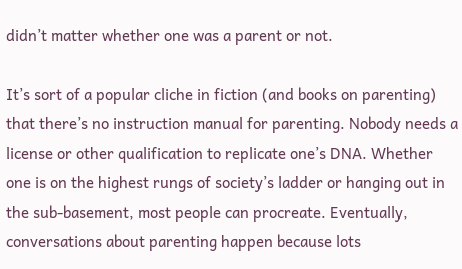didn’t matter whether one was a parent or not.

It’s sort of a popular cliche in fiction (and books on parenting) that there’s no instruction manual for parenting. Nobody needs a license or other qualification to replicate one’s DNA. Whether one is on the highest rungs of society’s ladder or hanging out in the sub-basement, most people can procreate. Eventually, conversations about parenting happen because lots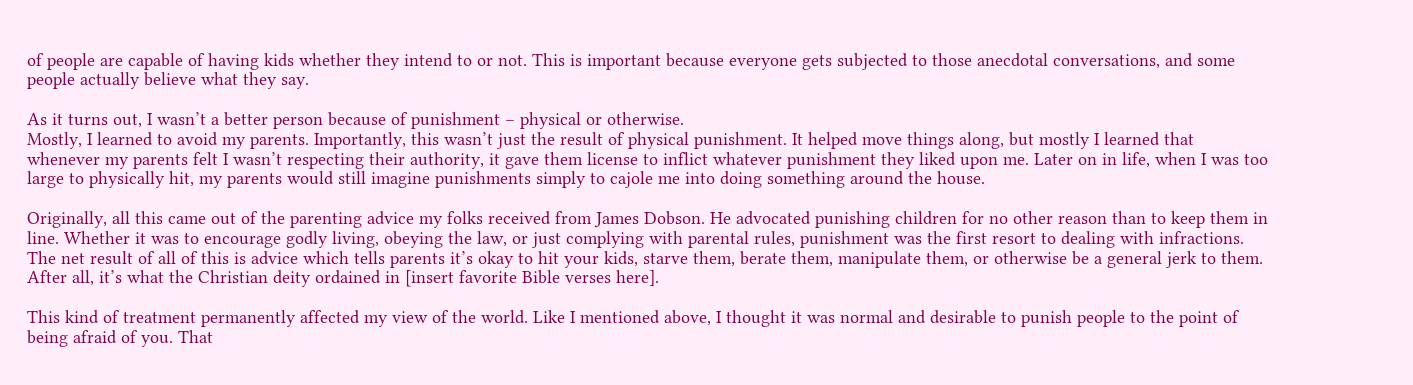of people are capable of having kids whether they intend to or not. This is important because everyone gets subjected to those anecdotal conversations, and some people actually believe what they say.

As it turns out, I wasn’t a better person because of punishment – physical or otherwise.
Mostly, I learned to avoid my parents. Importantly, this wasn’t just the result of physical punishment. It helped move things along, but mostly I learned that whenever my parents felt I wasn’t respecting their authority, it gave them license to inflict whatever punishment they liked upon me. Later on in life, when I was too large to physically hit, my parents would still imagine punishments simply to cajole me into doing something around the house.

Originally, all this came out of the parenting advice my folks received from James Dobson. He advocated punishing children for no other reason than to keep them in line. Whether it was to encourage godly living, obeying the law, or just complying with parental rules, punishment was the first resort to dealing with infractions. The net result of all of this is advice which tells parents it’s okay to hit your kids, starve them, berate them, manipulate them, or otherwise be a general jerk to them. After all, it’s what the Christian deity ordained in [insert favorite Bible verses here].

This kind of treatment permanently affected my view of the world. Like I mentioned above, I thought it was normal and desirable to punish people to the point of being afraid of you. That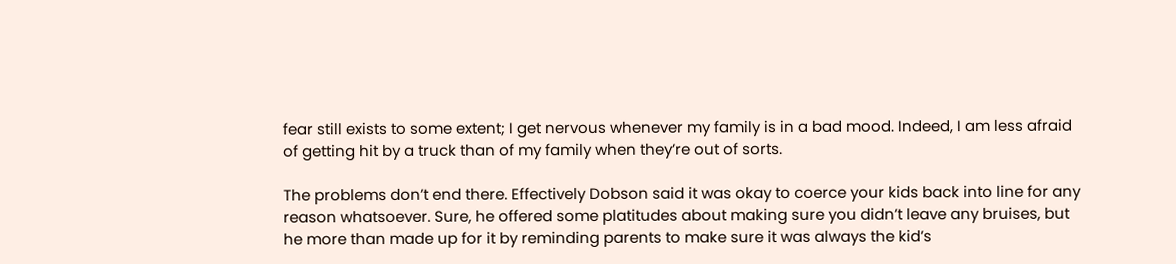fear still exists to some extent; I get nervous whenever my family is in a bad mood. Indeed, I am less afraid of getting hit by a truck than of my family when they’re out of sorts.

The problems don’t end there. Effectively Dobson said it was okay to coerce your kids back into line for any reason whatsoever. Sure, he offered some platitudes about making sure you didn’t leave any bruises, but he more than made up for it by reminding parents to make sure it was always the kid’s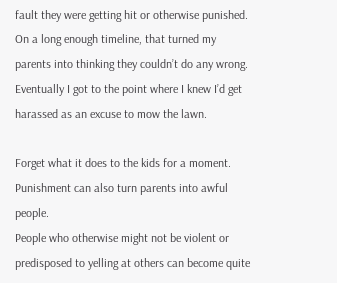fault they were getting hit or otherwise punished. On a long enough timeline, that turned my parents into thinking they couldn’t do any wrong. Eventually I got to the point where I knew I’d get harassed as an excuse to mow the lawn.

Forget what it does to the kids for a moment. Punishment can also turn parents into awful people.
People who otherwise might not be violent or predisposed to yelling at others can become quite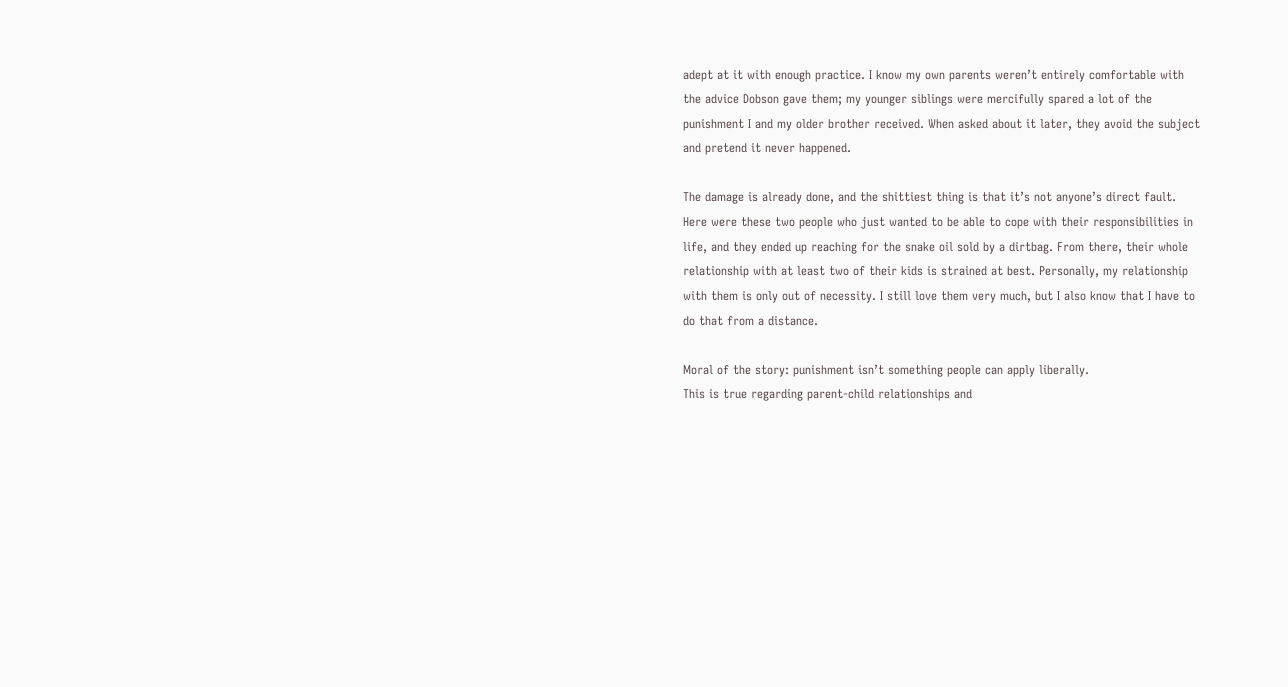adept at it with enough practice. I know my own parents weren’t entirely comfortable with the advice Dobson gave them; my younger siblings were mercifully spared a lot of the punishment I and my older brother received. When asked about it later, they avoid the subject and pretend it never happened.

The damage is already done, and the shittiest thing is that it’s not anyone’s direct fault. Here were these two people who just wanted to be able to cope with their responsibilities in life, and they ended up reaching for the snake oil sold by a dirtbag. From there, their whole relationship with at least two of their kids is strained at best. Personally, my relationship with them is only out of necessity. I still love them very much, but I also know that I have to do that from a distance.

Moral of the story: punishment isn’t something people can apply liberally.
This is true regarding parent-child relationships and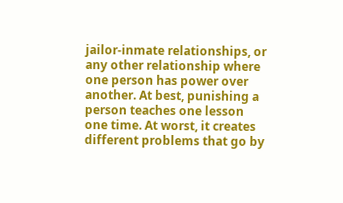jailor-inmate relationships, or any other relationship where one person has power over another. At best, punishing a person teaches one lesson one time. At worst, it creates different problems that go by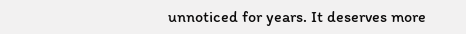unnoticed for years. It deserves more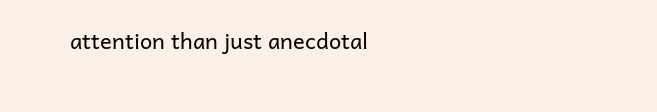attention than just anecdotal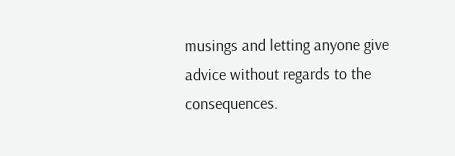musings and letting anyone give advice without regards to the consequences.